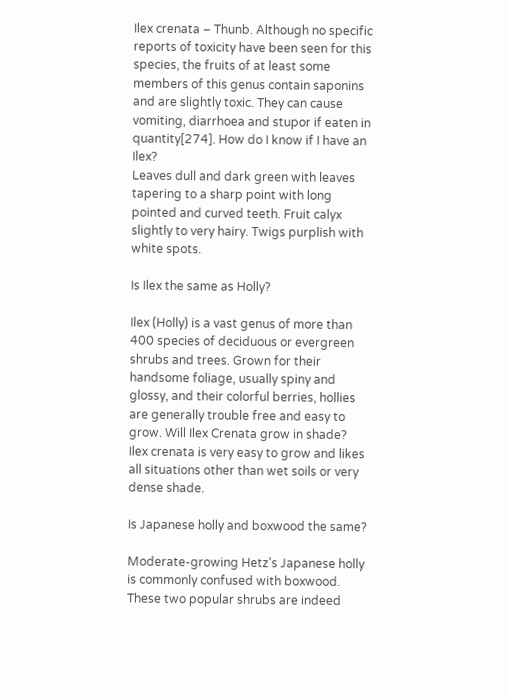Ilex crenata – Thunb. Although no specific reports of toxicity have been seen for this species, the fruits of at least some members of this genus contain saponins and are slightly toxic. They can cause vomiting, diarrhoea and stupor if eaten in quantity[274]. How do I know if I have an Ilex?
Leaves dull and dark green with leaves tapering to a sharp point with long pointed and curved teeth. Fruit calyx slightly to very hairy. Twigs purplish with white spots.

Is Ilex the same as Holly?

Ilex (Holly) is a vast genus of more than 400 species of deciduous or evergreen shrubs and trees. Grown for their handsome foliage, usually spiny and glossy, and their colorful berries, hollies are generally trouble free and easy to grow. Will Ilex Crenata grow in shade?
Ilex crenata is very easy to grow and likes all situations other than wet soils or very dense shade.

Is Japanese holly and boxwood the same?

Moderate-growing Hetz’s Japanese holly is commonly confused with boxwood. These two popular shrubs are indeed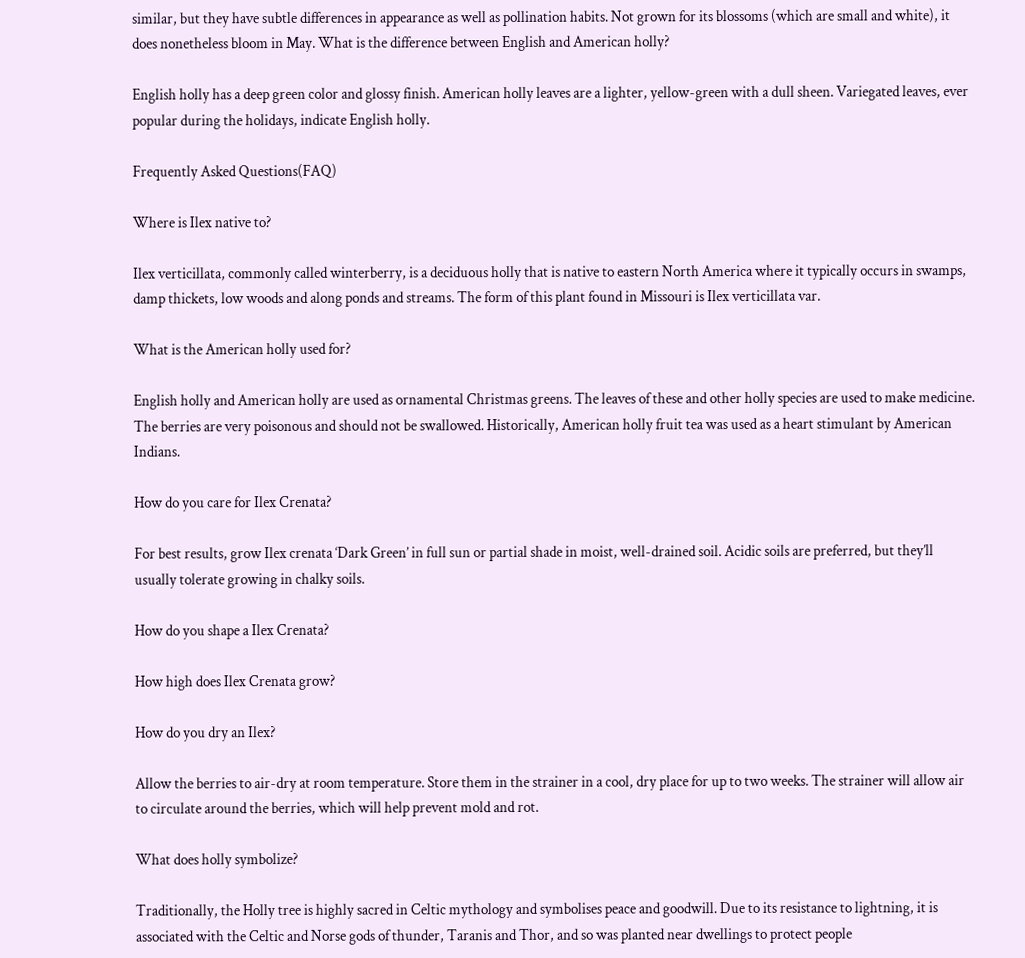similar, but they have subtle differences in appearance as well as pollination habits. Not grown for its blossoms (which are small and white), it does nonetheless bloom in May. What is the difference between English and American holly?

English holly has a deep green color and glossy finish. American holly leaves are a lighter, yellow-green with a dull sheen. Variegated leaves, ever popular during the holidays, indicate English holly.

Frequently Asked Questions(FAQ)

Where is Ilex native to?

Ilex verticillata, commonly called winterberry, is a deciduous holly that is native to eastern North America where it typically occurs in swamps, damp thickets, low woods and along ponds and streams. The form of this plant found in Missouri is Ilex verticillata var.

What is the American holly used for?

English holly and American holly are used as ornamental Christmas greens. The leaves of these and other holly species are used to make medicine. The berries are very poisonous and should not be swallowed. Historically, American holly fruit tea was used as a heart stimulant by American Indians.

How do you care for Ilex Crenata?

For best results, grow Ilex crenata ‘Dark Green’ in full sun or partial shade in moist, well-drained soil. Acidic soils are preferred, but they’ll usually tolerate growing in chalky soils.

How do you shape a Ilex Crenata?

How high does Ilex Crenata grow?

How do you dry an Ilex?

Allow the berries to air-dry at room temperature. Store them in the strainer in a cool, dry place for up to two weeks. The strainer will allow air to circulate around the berries, which will help prevent mold and rot.

What does holly symbolize?

Traditionally, the Holly tree is highly sacred in Celtic mythology and symbolises peace and goodwill. Due to its resistance to lightning, it is associated with the Celtic and Norse gods of thunder, Taranis and Thor, and so was planted near dwellings to protect people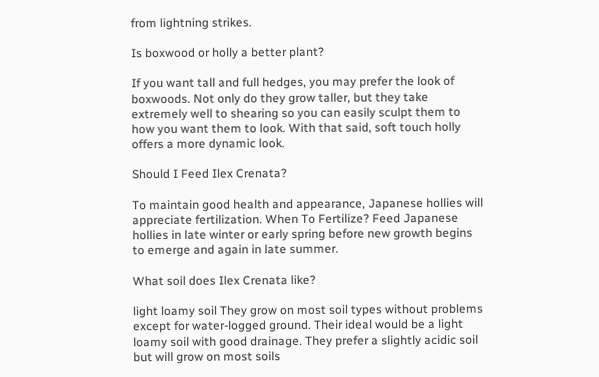from lightning strikes.

Is boxwood or holly a better plant?

If you want tall and full hedges, you may prefer the look of boxwoods. Not only do they grow taller, but they take extremely well to shearing so you can easily sculpt them to how you want them to look. With that said, soft touch holly offers a more dynamic look.

Should I Feed Ilex Crenata?

To maintain good health and appearance, Japanese hollies will appreciate fertilization. When To Fertilize? Feed Japanese hollies in late winter or early spring before new growth begins to emerge and again in late summer.

What soil does Ilex Crenata like?

light loamy soil They grow on most soil types without problems except for water-logged ground. Their ideal would be a light loamy soil with good drainage. They prefer a slightly acidic soil but will grow on most soils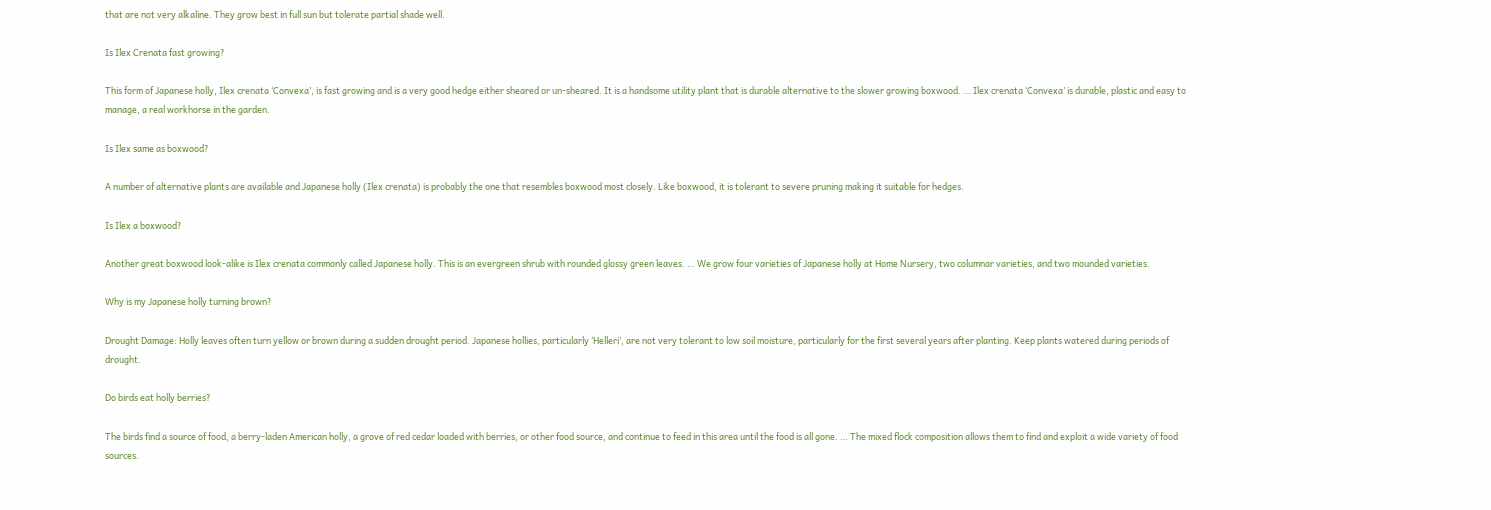that are not very alkaline. They grow best in full sun but tolerate partial shade well.

Is Ilex Crenata fast growing?

This form of Japanese holly, Ilex crenata ‘Convexa’, is fast growing and is a very good hedge either sheared or un-sheared. It is a handsome utility plant that is durable alternative to the slower growing boxwood. … Ilex crenata ‘Convexa’ is durable, plastic and easy to manage, a real workhorse in the garden.

Is Ilex same as boxwood?

A number of alternative plants are available and Japanese holly (Ilex crenata) is probably the one that resembles boxwood most closely. Like boxwood, it is tolerant to severe pruning making it suitable for hedges.

Is Ilex a boxwood?

Another great boxwood look-alike is Ilex crenata commonly called Japanese holly. This is an evergreen shrub with rounded glossy green leaves. … We grow four varieties of Japanese holly at Home Nursery, two columnar varieties, and two mounded varieties.

Why is my Japanese holly turning brown?

Drought Damage: Holly leaves often turn yellow or brown during a sudden drought period. Japanese hollies, particularly ‘Helleri’, are not very tolerant to low soil moisture, particularly for the first several years after planting. Keep plants watered during periods of drought.

Do birds eat holly berries?

The birds find a source of food, a berry-laden American holly, a grove of red cedar loaded with berries, or other food source, and continue to feed in this area until the food is all gone. … The mixed flock composition allows them to find and exploit a wide variety of food sources.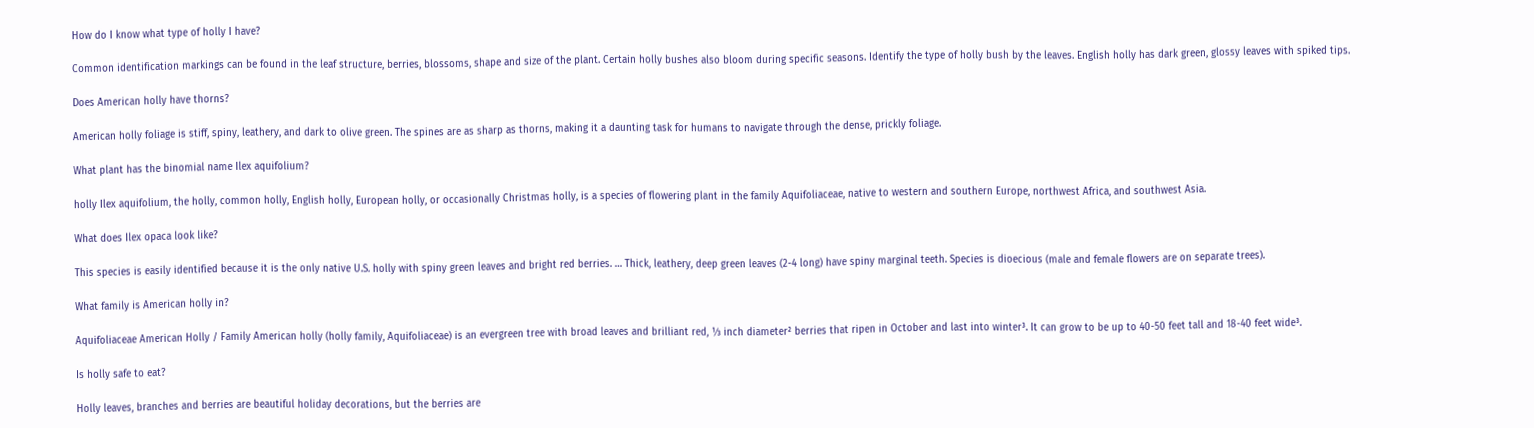How do I know what type of holly I have?

Common identification markings can be found in the leaf structure, berries, blossoms, shape and size of the plant. Certain holly bushes also bloom during specific seasons. Identify the type of holly bush by the leaves. English holly has dark green, glossy leaves with spiked tips.

Does American holly have thorns?

American holly foliage is stiff, spiny, leathery, and dark to olive green. The spines are as sharp as thorns, making it a daunting task for humans to navigate through the dense, prickly foliage.

What plant has the binomial name Ilex aquifolium?

holly Ilex aquifolium, the holly, common holly, English holly, European holly, or occasionally Christmas holly, is a species of flowering plant in the family Aquifoliaceae, native to western and southern Europe, northwest Africa, and southwest Asia.

What does Ilex opaca look like?

This species is easily identified because it is the only native U.S. holly with spiny green leaves and bright red berries. … Thick, leathery, deep green leaves (2-4 long) have spiny marginal teeth. Species is dioecious (male and female flowers are on separate trees).

What family is American holly in?

Aquifoliaceae American Holly / Family American holly (holly family, Aquifoliaceae) is an evergreen tree with broad leaves and brilliant red, ⅓ inch diameter² berries that ripen in October and last into winter³. It can grow to be up to 40-50 feet tall and 18-40 feet wide³.

Is holly safe to eat?

Holly leaves, branches and berries are beautiful holiday decorations, but the berries are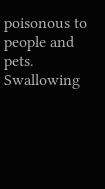poisonous to people and pets. Swallowing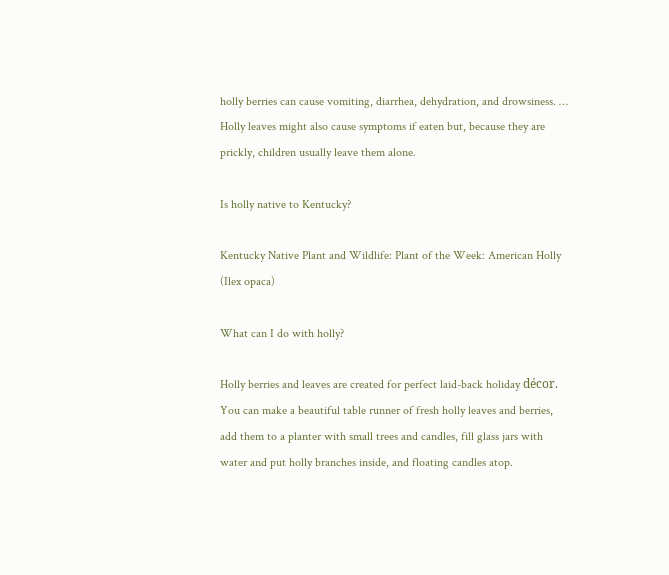holly berries can cause vomiting, diarrhea, dehydration, and drowsiness. … Holly leaves might also cause symptoms if eaten but, because they are prickly, children usually leave them alone.

Is holly native to Kentucky?

Kentucky Native Plant and Wildlife: Plant of the Week: American Holly (Ilex opaca)

What can I do with holly?

Holly berries and leaves are created for perfect laid-back holiday décor. You can make a beautiful table runner of fresh holly leaves and berries, add them to a planter with small trees and candles, fill glass jars with water and put holly branches inside, and floating candles atop.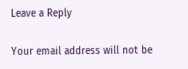Leave a Reply

Your email address will not be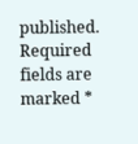published. Required fields are marked *